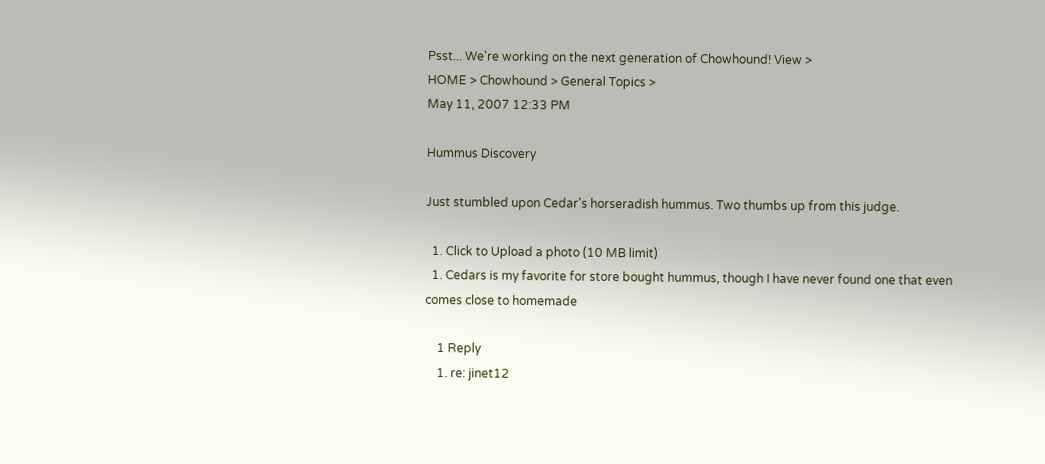Psst... We're working on the next generation of Chowhound! View >
HOME > Chowhound > General Topics >
May 11, 2007 12:33 PM

Hummus Discovery

Just stumbled upon Cedar's horseradish hummus. Two thumbs up from this judge.

  1. Click to Upload a photo (10 MB limit)
  1. Cedars is my favorite for store bought hummus, though I have never found one that even comes close to homemade

    1 Reply
    1. re: jinet12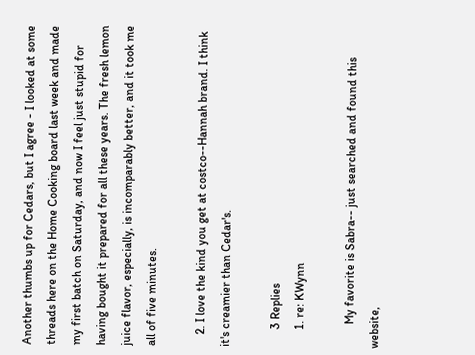Another thumbs up for Cedars, but I agree - I looked at some threads here on the Home Cooking board last week and made my first batch on Saturday, and now I feel just stupid for having bought it prepared for all these years. The fresh lemon juice flavor, especially, is incomparably better, and it took me all of five minutes.

    2. I love the kind you get at costco--Hannah brand. I think it's creamier than Cedar's.

      3 Replies
      1. re: KWynn

        My favorite is Sabra-- just searched and found this website,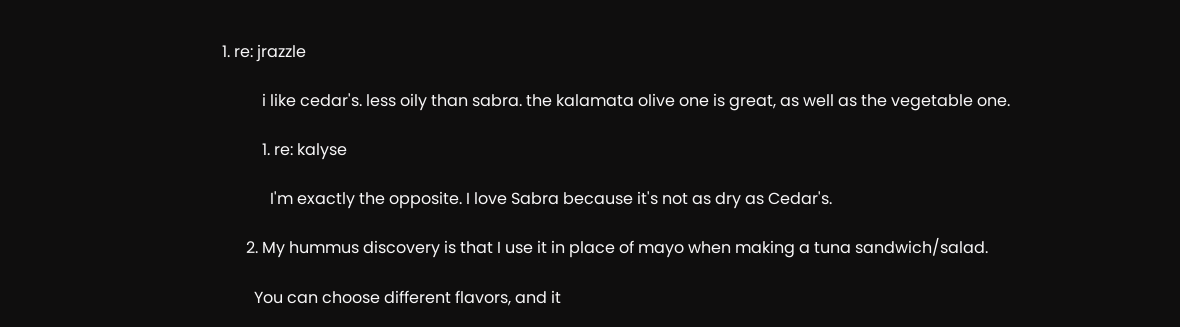1. re: jrazzle

          i like cedar's. less oily than sabra. the kalamata olive one is great, as well as the vegetable one.

          1. re: kalyse

            I'm exactly the opposite. I love Sabra because it's not as dry as Cedar's.

      2. My hummus discovery is that I use it in place of mayo when making a tuna sandwich/salad.

        You can choose different flavors, and it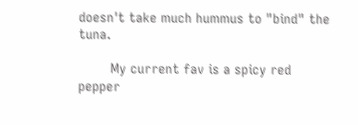doesn't take much hummus to "bind" the tuna.

        My current fav is a spicy red pepper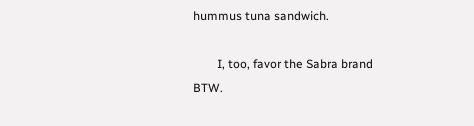hummus tuna sandwich.

        I, too, favor the Sabra brand BTW.